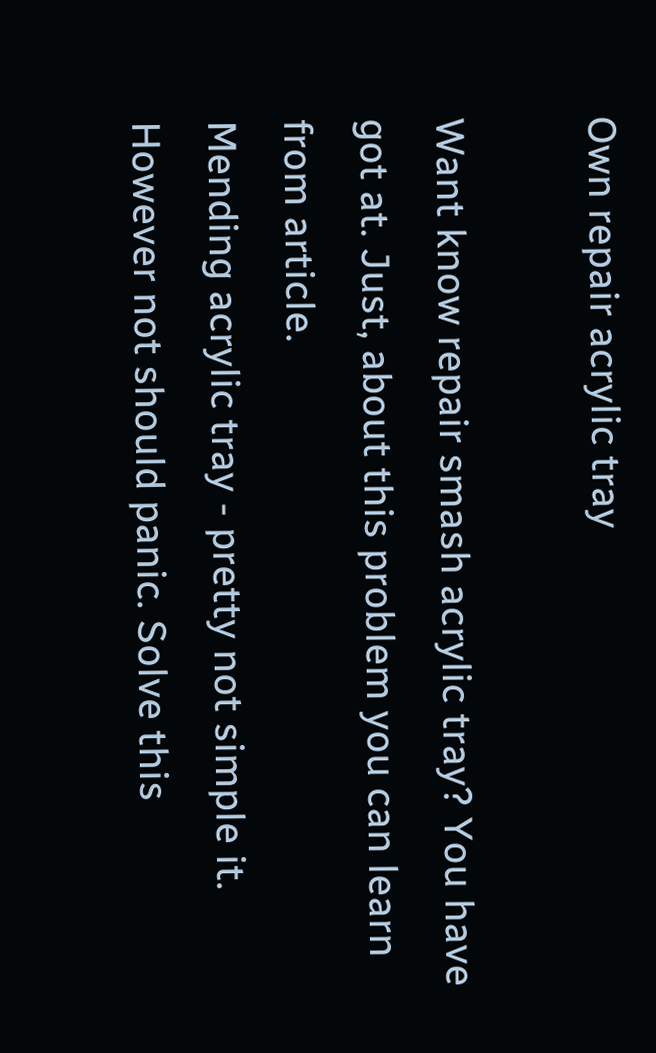Own repair acrylic tray

Want know repair smash acrylic tray? You have got at. Just, about this problem you can learn from article.
Mending acrylic tray - pretty not simple it. However not should panic. Solve this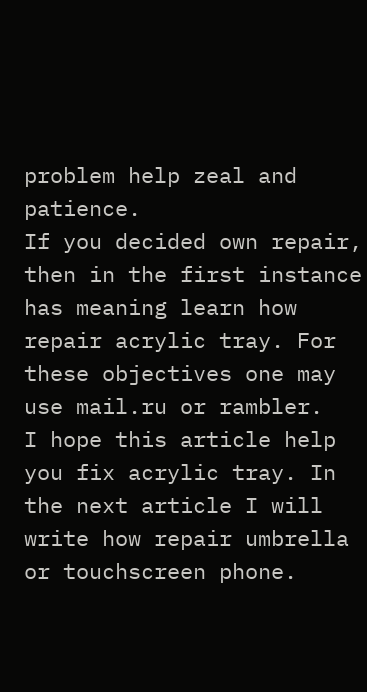problem help zeal and patience.
If you decided own repair, then in the first instance has meaning learn how repair acrylic tray. For these objectives one may use mail.ru or rambler.
I hope this article help you fix acrylic tray. In the next article I will write how repair umbrella or touchscreen phone.